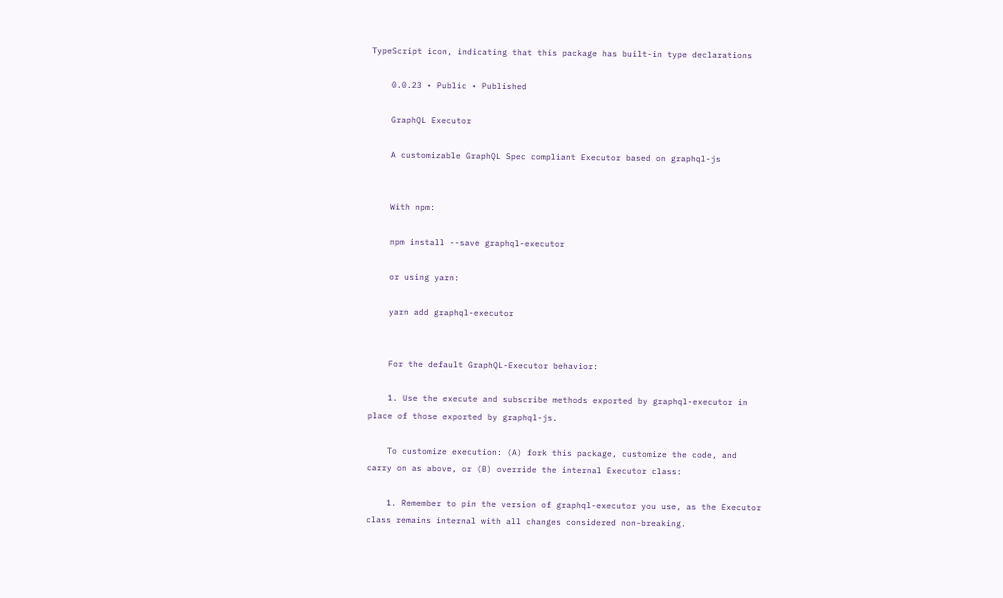TypeScript icon, indicating that this package has built-in type declarations

    0.0.23 • Public • Published

    GraphQL Executor

    A customizable GraphQL Spec compliant Executor based on graphql-js


    With npm:

    npm install --save graphql-executor

    or using yarn:

    yarn add graphql-executor


    For the default GraphQL-Executor behavior:

    1. Use the execute and subscribe methods exported by graphql-executor in place of those exported by graphql-js.

    To customize execution: (A) fork this package, customize the code, and carry on as above, or (B) override the internal Executor class:

    1. Remember to pin the version of graphql-executor you use, as the Executor class remains internal with all changes considered non-breaking.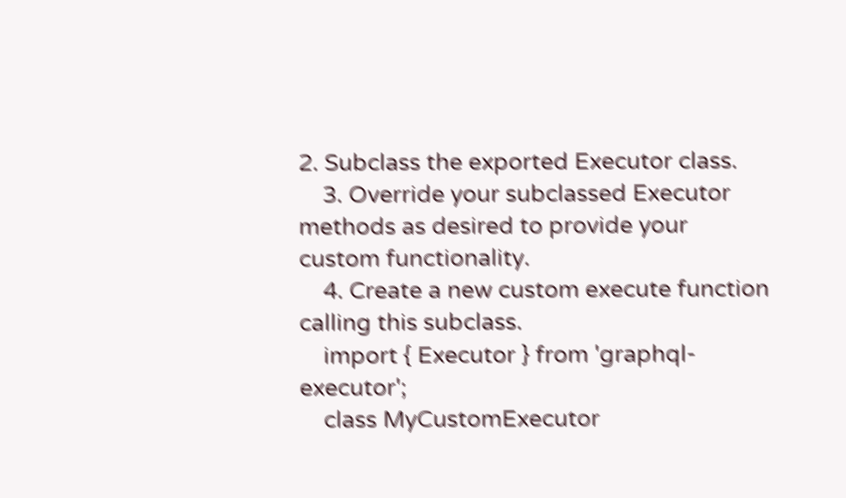2. Subclass the exported Executor class.
    3. Override your subclassed Executor methods as desired to provide your custom functionality.
    4. Create a new custom execute function calling this subclass.
    import { Executor } from 'graphql-executor';
    class MyCustomExecutor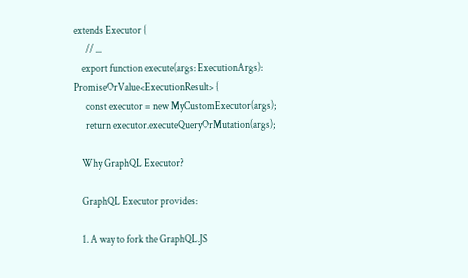extends Executor {
      // ...
    export function execute(args: ExecutionArgs): PromiseOrValue<ExecutionResult> {
      const executor = new MyCustomExecutor(args);
      return executor.executeQueryOrMutation(args);

    Why GraphQL Executor?

    GraphQL Executor provides:

    1. A way to fork the GraphQL.JS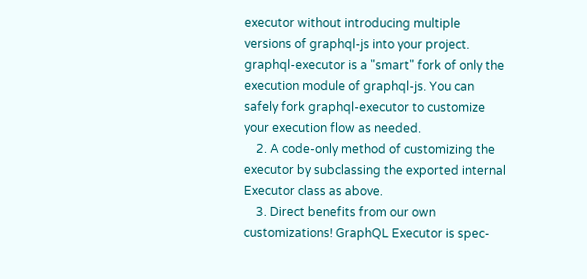executor without introducing multiple versions of graphql-js into your project. graphql-executor is a "smart" fork of only the execution module of graphql-js. You can safely fork graphql-executor to customize your execution flow as needed.
    2. A code-only method of customizing the executor by subclassing the exported internal Executor class as above.
    3. Direct benefits from our own customizations! GraphQL Executor is spec-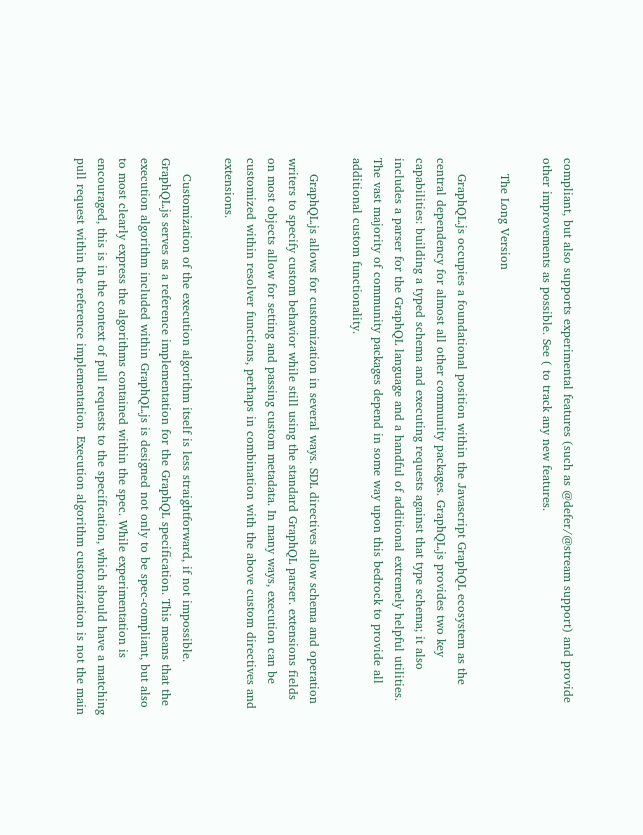compliant, but also supports experimental features (such as @defer/@stream support) and provide other improvements as possible. See ( to track any new features.

    The Long Version

    GraphQL.js occupies a foundational position within the Javascript GraphQL ecosystem as the central dependency for almost all other community packages. GraphQL.js provides two key capabilities: building a typed schema and executing requests against that type schema; it also includes a parser for the GraphQL language and a handful of additional extremely helpful utilities. The vast majority of community packages depend in some way upon this bedrock to provide all additional custom functionality.

    GraphQL.js allows for customization in several ways. SDL directives allow schema and operation writers to specify custom behavior while still using the standard GraphQL parser. extensions fields on most objects allow for setting and passing custom metadata. In many ways, execution can be customized within resolver functions, perhaps in combination with the above custom directives and extensions.

    Customization of the execution algorithm itself is less straightforward, if not impossible. GraphQL.js serves as a reference implementation for the GraphQL specification. This means that the execution algorithm included within GraphQL.js is designed not only to be spec-compliant, but also to most clearly express the algorithms contained within the spec. While experimentation is encouraged, this is in the context of pull requests to the specification, which should have a matching pull request within the reference implementation. Execution algorithm customization is not the main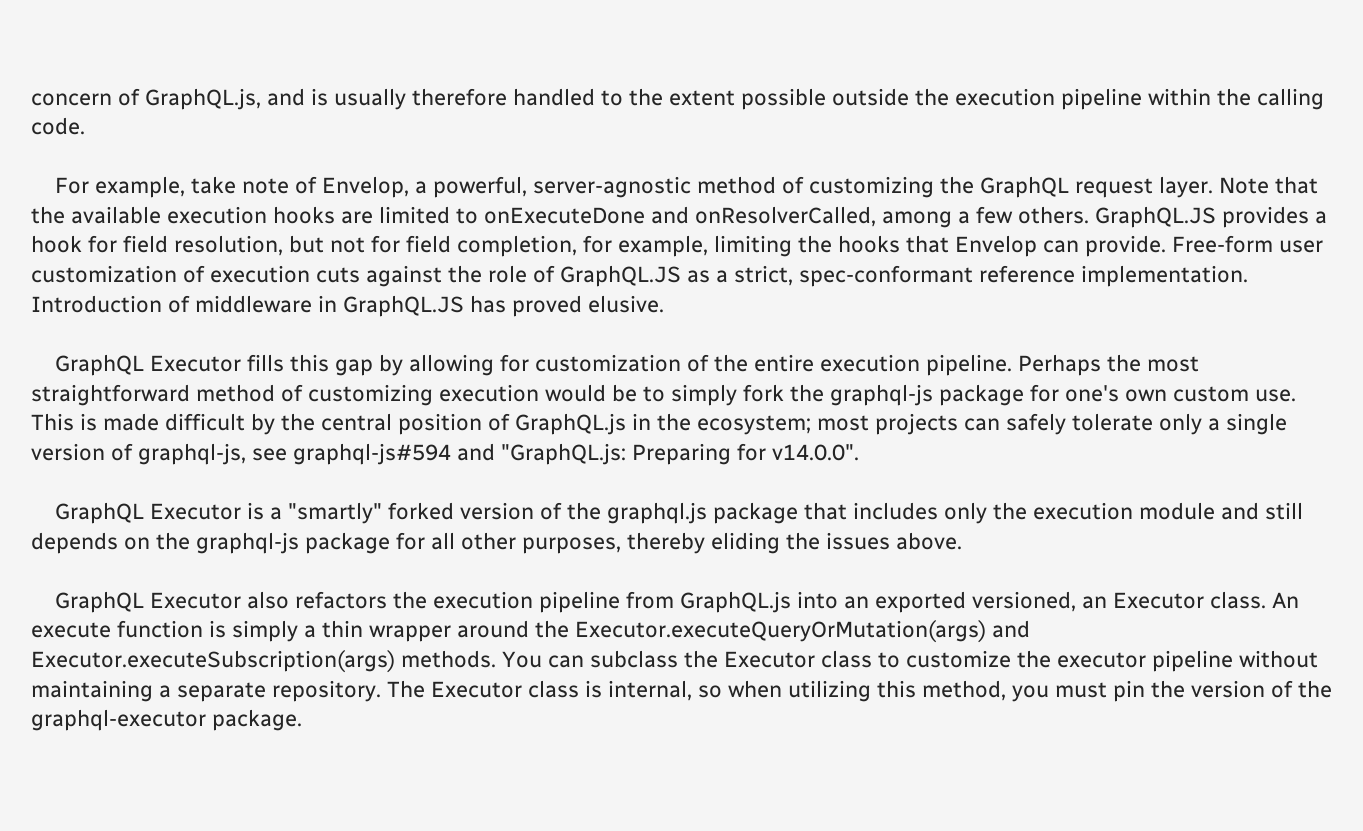concern of GraphQL.js, and is usually therefore handled to the extent possible outside the execution pipeline within the calling code.

    For example, take note of Envelop, a powerful, server-agnostic method of customizing the GraphQL request layer. Note that the available execution hooks are limited to onExecuteDone and onResolverCalled, among a few others. GraphQL.JS provides a hook for field resolution, but not for field completion, for example, limiting the hooks that Envelop can provide. Free-form user customization of execution cuts against the role of GraphQL.JS as a strict, spec-conformant reference implementation. Introduction of middleware in GraphQL.JS has proved elusive.

    GraphQL Executor fills this gap by allowing for customization of the entire execution pipeline. Perhaps the most straightforward method of customizing execution would be to simply fork the graphql-js package for one's own custom use. This is made difficult by the central position of GraphQL.js in the ecosystem; most projects can safely tolerate only a single version of graphql-js, see graphql-js#594 and "GraphQL.js: Preparing for v14.0.0".

    GraphQL Executor is a "smartly" forked version of the graphql.js package that includes only the execution module and still depends on the graphql-js package for all other purposes, thereby eliding the issues above.

    GraphQL Executor also refactors the execution pipeline from GraphQL.js into an exported versioned, an Executor class. An execute function is simply a thin wrapper around the Executor.executeQueryOrMutation(args) and Executor.executeSubscription(args) methods. You can subclass the Executor class to customize the executor pipeline without maintaining a separate repository. The Executor class is internal, so when utilizing this method, you must pin the version of the graphql-executor package.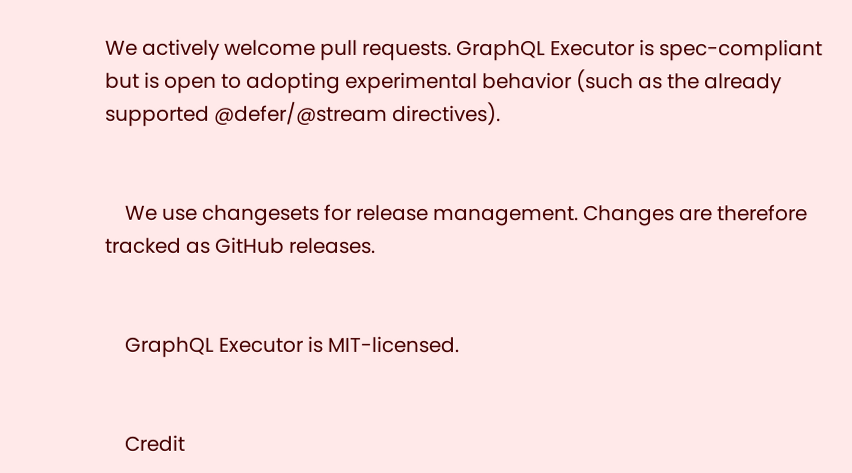We actively welcome pull requests. GraphQL Executor is spec-compliant but is open to adopting experimental behavior (such as the already supported @defer/@stream directives).


    We use changesets for release management. Changes are therefore tracked as GitHub releases.


    GraphQL Executor is MIT-licensed.


    Credit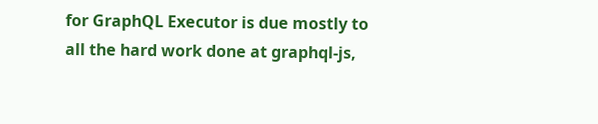for GraphQL Executor is due mostly to all the hard work done at graphql-js,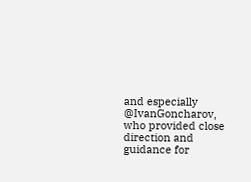and especially @IvanGoncharov, who provided close direction and guidance for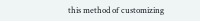this method of customizing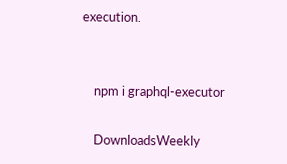execution.


    npm i graphql-executor

    DownloadsWeekly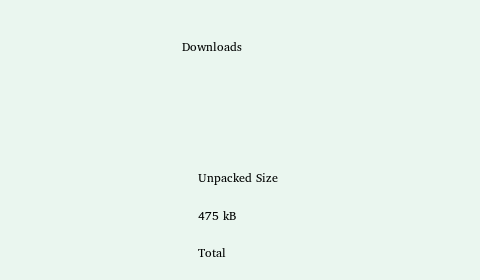Downloads






    Unpacked Size

    475 kB

    Total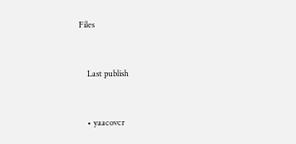Files


    Last publish


    • yaacovcr